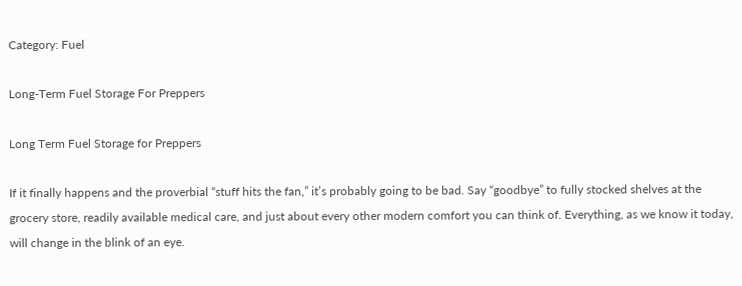Category: Fuel

Long-Term Fuel Storage For Preppers

Long Term Fuel Storage for Preppers

If it finally happens and the proverbial “stuff hits the fan,” it’s probably going to be bad. Say “goodbye” to fully stocked shelves at the grocery store, readily available medical care, and just about every other modern comfort you can think of. Everything, as we know it today, will change in the blink of an eye.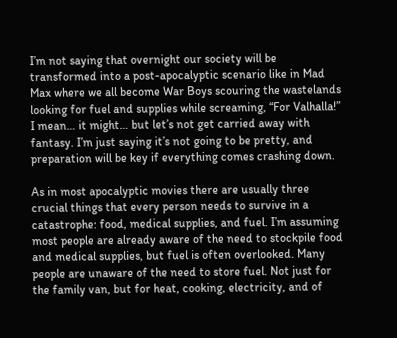I’m not saying that overnight our society will be transformed into a post-apocalyptic scenario like in Mad Max where we all become War Boys scouring the wastelands looking for fuel and supplies while screaming, “For Valhalla!” I mean… it might… but let’s not get carried away with fantasy. I’m just saying it’s not going to be pretty, and preparation will be key if everything comes crashing down.

As in most apocalyptic movies there are usually three crucial things that every person needs to survive in a catastrophe: food, medical supplies, and fuel. I’m assuming most people are already aware of the need to stockpile food and medical supplies, but fuel is often overlooked. Many people are unaware of the need to store fuel. Not just for the family van, but for heat, cooking, electricity, and of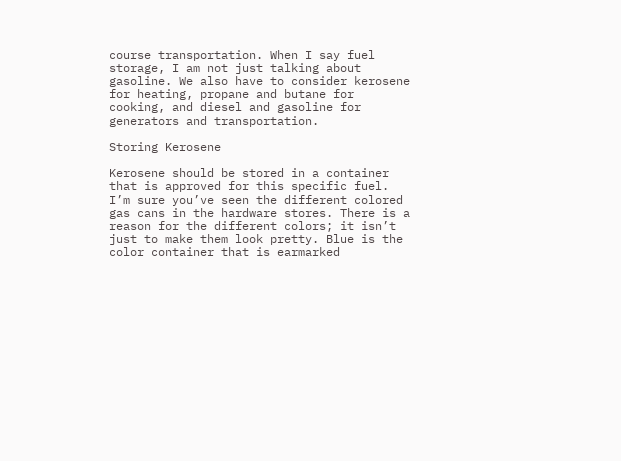course transportation. When I say fuel storage, I am not just talking about gasoline. We also have to consider kerosene for heating, propane and butane for cooking, and diesel and gasoline for generators and transportation.

Storing Kerosene

Kerosene should be stored in a container that is approved for this specific fuel. I’m sure you’ve seen the different colored gas cans in the hardware stores. There is a reason for the different colors; it isn’t just to make them look pretty. Blue is the color container that is earmarked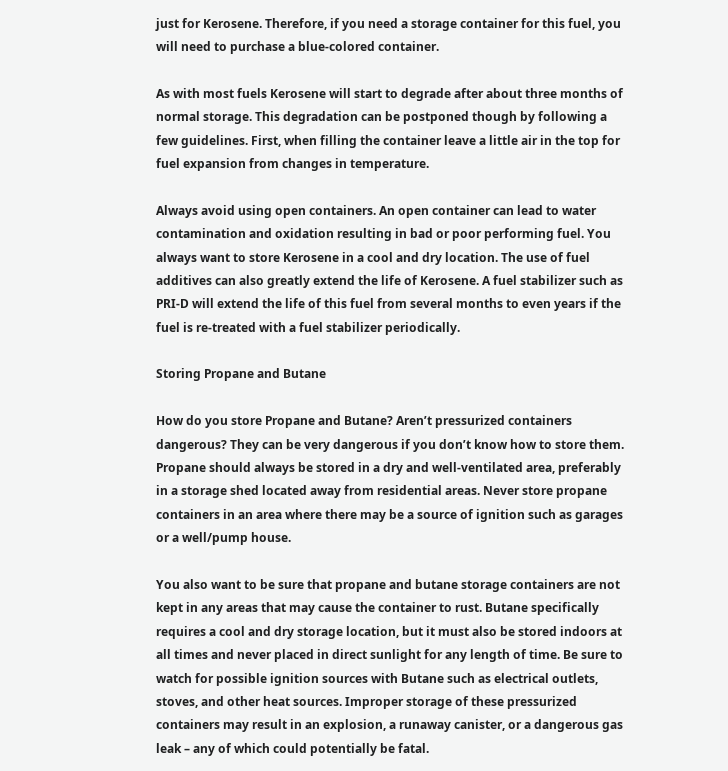just for Kerosene. Therefore, if you need a storage container for this fuel, you will need to purchase a blue-colored container.

As with most fuels Kerosene will start to degrade after about three months of normal storage. This degradation can be postponed though by following a few guidelines. First, when filling the container leave a little air in the top for fuel expansion from changes in temperature.

Always avoid using open containers. An open container can lead to water contamination and oxidation resulting in bad or poor performing fuel. You always want to store Kerosene in a cool and dry location. The use of fuel additives can also greatly extend the life of Kerosene. A fuel stabilizer such as PRI-D will extend the life of this fuel from several months to even years if the fuel is re-treated with a fuel stabilizer periodically.

Storing Propane and Butane

How do you store Propane and Butane? Aren’t pressurized containers dangerous? They can be very dangerous if you don’t know how to store them. Propane should always be stored in a dry and well-ventilated area, preferably in a storage shed located away from residential areas. Never store propane containers in an area where there may be a source of ignition such as garages or a well/pump house.

You also want to be sure that propane and butane storage containers are not kept in any areas that may cause the container to rust. Butane specifically requires a cool and dry storage location, but it must also be stored indoors at all times and never placed in direct sunlight for any length of time. Be sure to watch for possible ignition sources with Butane such as electrical outlets, stoves, and other heat sources. Improper storage of these pressurized containers may result in an explosion, a runaway canister, or a dangerous gas leak – any of which could potentially be fatal.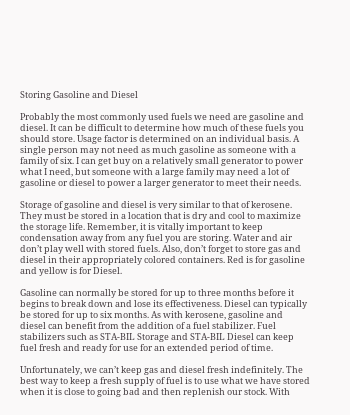Storing Gasoline and Diesel

Probably the most commonly used fuels we need are gasoline and diesel. It can be difficult to determine how much of these fuels you should store. Usage factor is determined on an individual basis. A single person may not need as much gasoline as someone with a family of six. I can get buy on a relatively small generator to power what I need, but someone with a large family may need a lot of gasoline or diesel to power a larger generator to meet their needs.

Storage of gasoline and diesel is very similar to that of kerosene. They must be stored in a location that is dry and cool to maximize the storage life. Remember, it is vitally important to keep condensation away from any fuel you are storing. Water and air don’t play well with stored fuels. Also, don’t forget to store gas and diesel in their appropriately colored containers. Red is for gasoline and yellow is for Diesel.

Gasoline can normally be stored for up to three months before it begins to break down and lose its effectiveness. Diesel can typically be stored for up to six months. As with kerosene, gasoline and diesel can benefit from the addition of a fuel stabilizer. Fuel stabilizers such as STA-BIL Storage and STA-BIL Diesel can keep fuel fresh and ready for use for an extended period of time.

Unfortunately, we can’t keep gas and diesel fresh indefinitely. The best way to keep a fresh supply of fuel is to use what we have stored when it is close to going bad and then replenish our stock. With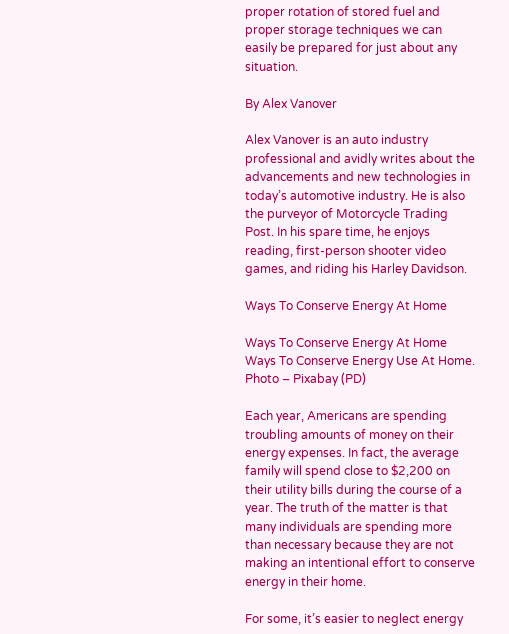proper rotation of stored fuel and proper storage techniques we can easily be prepared for just about any situation.

By Alex Vanover

Alex Vanover is an auto industry professional and avidly writes about the advancements and new technologies in today’s automotive industry. He is also the purveyor of Motorcycle Trading Post. In his spare time, he enjoys reading, first-person shooter video games, and riding his Harley Davidson.

Ways To Conserve Energy At Home

Ways To Conserve Energy At Home
Ways To Conserve Energy Use At Home. Photo – Pixabay (PD)

Each year, Americans are spending troubling amounts of money on their energy expenses. In fact, the average family will spend close to $2,200 on their utility bills during the course of a year. The truth of the matter is that many individuals are spending more than necessary because they are not making an intentional effort to conserve energy in their home.

For some, it’s easier to neglect energy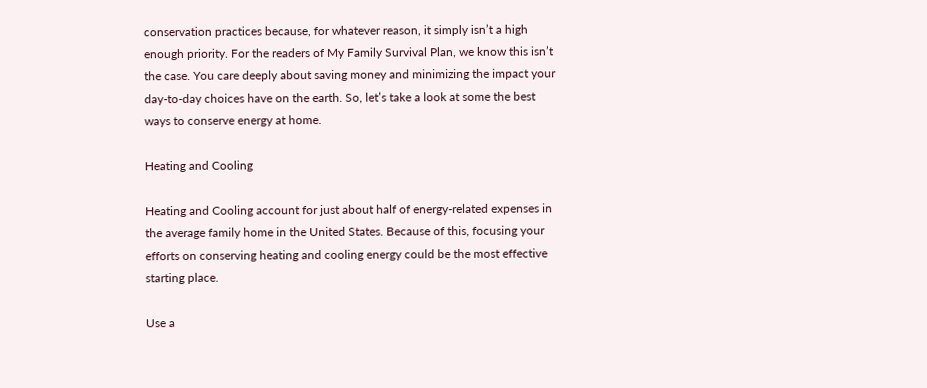conservation practices because, for whatever reason, it simply isn’t a high enough priority. For the readers of My Family Survival Plan, we know this isn’t the case. You care deeply about saving money and minimizing the impact your day-to-day choices have on the earth. So, let’s take a look at some the best ways to conserve energy at home.

Heating and Cooling

Heating and Cooling account for just about half of energy-related expenses in the average family home in the United States. Because of this, focusing your efforts on conserving heating and cooling energy could be the most effective starting place.

Use a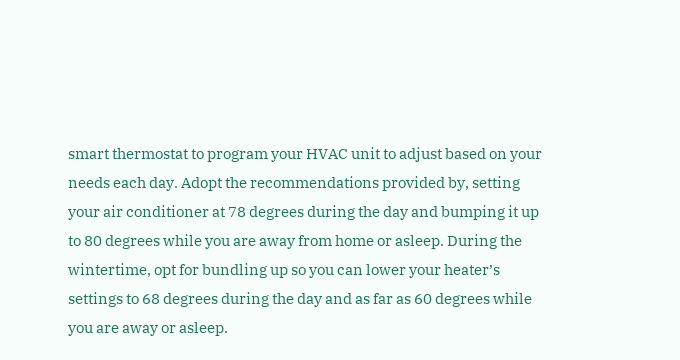smart thermostat to program your HVAC unit to adjust based on your needs each day. Adopt the recommendations provided by, setting your air conditioner at 78 degrees during the day and bumping it up to 80 degrees while you are away from home or asleep. During the wintertime, opt for bundling up so you can lower your heater’s settings to 68 degrees during the day and as far as 60 degrees while you are away or asleep.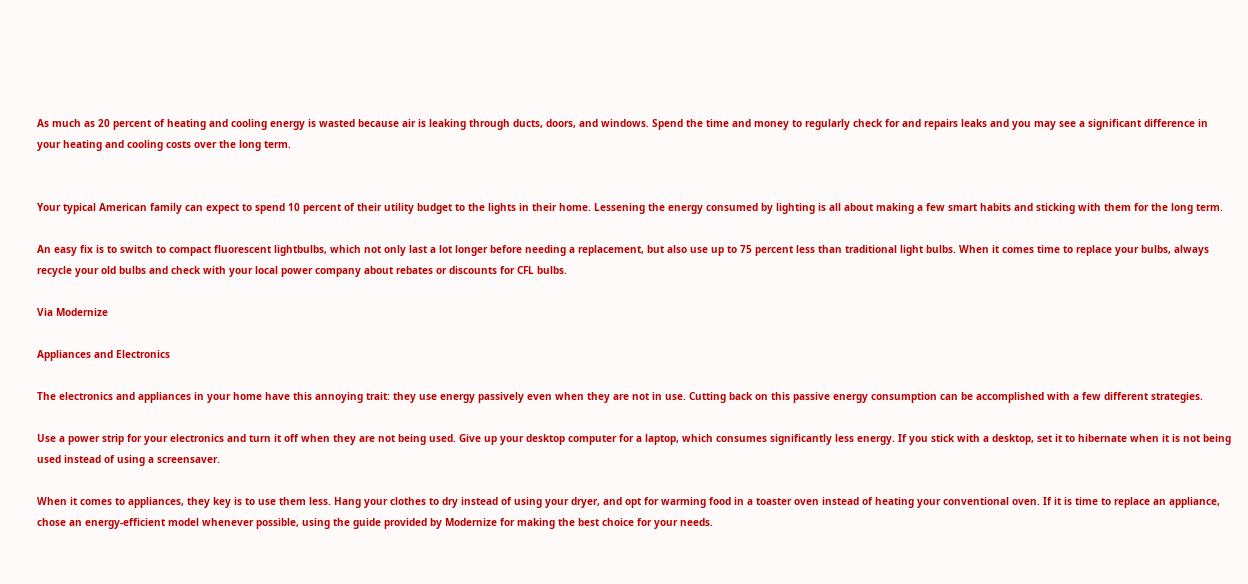As much as 20 percent of heating and cooling energy is wasted because air is leaking through ducts, doors, and windows. Spend the time and money to regularly check for and repairs leaks and you may see a significant difference in your heating and cooling costs over the long term.


Your typical American family can expect to spend 10 percent of their utility budget to the lights in their home. Lessening the energy consumed by lighting is all about making a few smart habits and sticking with them for the long term.

An easy fix is to switch to compact fluorescent lightbulbs, which not only last a lot longer before needing a replacement, but also use up to 75 percent less than traditional light bulbs. When it comes time to replace your bulbs, always recycle your old bulbs and check with your local power company about rebates or discounts for CFL bulbs.

Via Modernize

Appliances and Electronics

The electronics and appliances in your home have this annoying trait: they use energy passively even when they are not in use. Cutting back on this passive energy consumption can be accomplished with a few different strategies.

Use a power strip for your electronics and turn it off when they are not being used. Give up your desktop computer for a laptop, which consumes significantly less energy. If you stick with a desktop, set it to hibernate when it is not being used instead of using a screensaver.

When it comes to appliances, they key is to use them less. Hang your clothes to dry instead of using your dryer, and opt for warming food in a toaster oven instead of heating your conventional oven. If it is time to replace an appliance, chose an energy-efficient model whenever possible, using the guide provided by Modernize for making the best choice for your needs.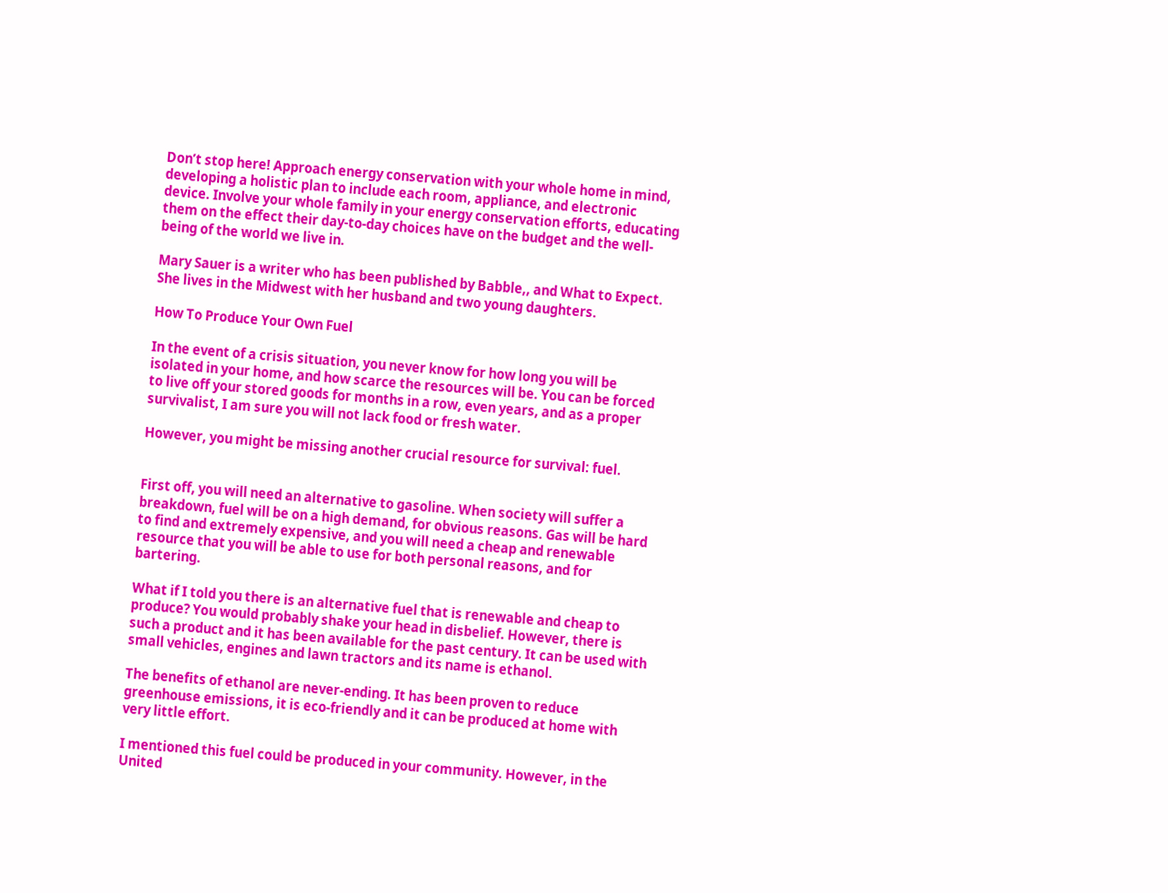Don’t stop here! Approach energy conservation with your whole home in mind, developing a holistic plan to include each room, appliance, and electronic device. Involve your whole family in your energy conservation efforts, educating them on the effect their day-to-day choices have on the budget and the well-being of the world we live in.

Mary Sauer is a writer who has been published by Babble,, and What to Expect. She lives in the Midwest with her husband and two young daughters.

How To Produce Your Own Fuel

In the event of a crisis situation, you never know for how long you will be isolated in your home, and how scarce the resources will be. You can be forced to live off your stored goods for months in a row, even years, and as a proper survivalist, I am sure you will not lack food or fresh water.

However, you might be missing another crucial resource for survival: fuel.


First off, you will need an alternative to gasoline. When society will suffer a breakdown, fuel will be on a high demand, for obvious reasons. Gas will be hard to find and extremely expensive, and you will need a cheap and renewable resource that you will be able to use for both personal reasons, and for bartering.

What if I told you there is an alternative fuel that is renewable and cheap to produce? You would probably shake your head in disbelief. However, there is such a product and it has been available for the past century. It can be used with small vehicles, engines and lawn tractors and its name is ethanol.

The benefits of ethanol are never-ending. It has been proven to reduce greenhouse emissions, it is eco-friendly and it can be produced at home with very little effort.

I mentioned this fuel could be produced in your community. However, in the United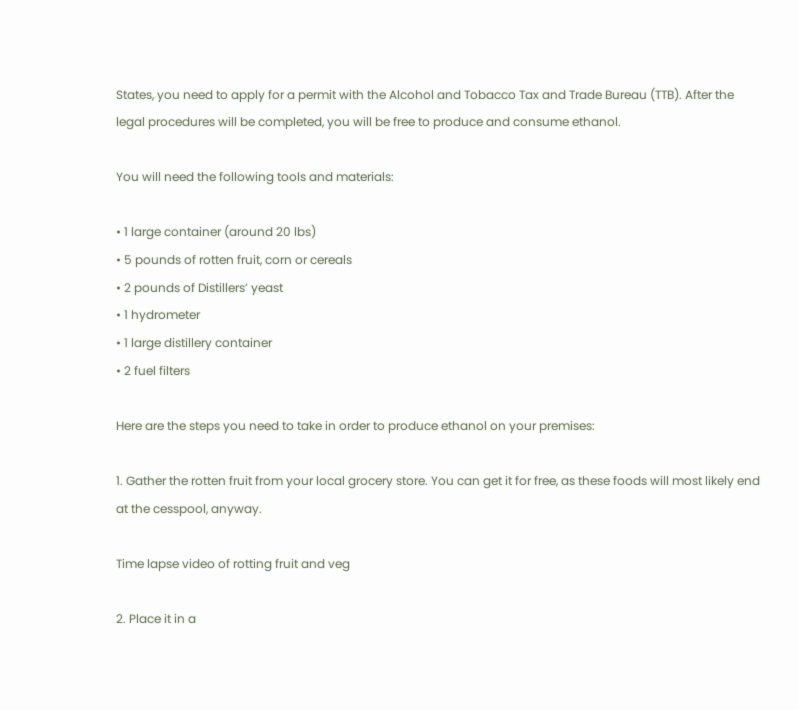States, you need to apply for a permit with the Alcohol and Tobacco Tax and Trade Bureau (TTB). After the legal procedures will be completed, you will be free to produce and consume ethanol.

You will need the following tools and materials:

• 1 large container (around 20 lbs)
• 5 pounds of rotten fruit, corn or cereals
• 2 pounds of Distillers’ yeast
• 1 hydrometer
• 1 large distillery container
• 2 fuel filters

Here are the steps you need to take in order to produce ethanol on your premises:

1. Gather the rotten fruit from your local grocery store. You can get it for free, as these foods will most likely end at the cesspool, anyway.

Time lapse video of rotting fruit and veg

2. Place it in a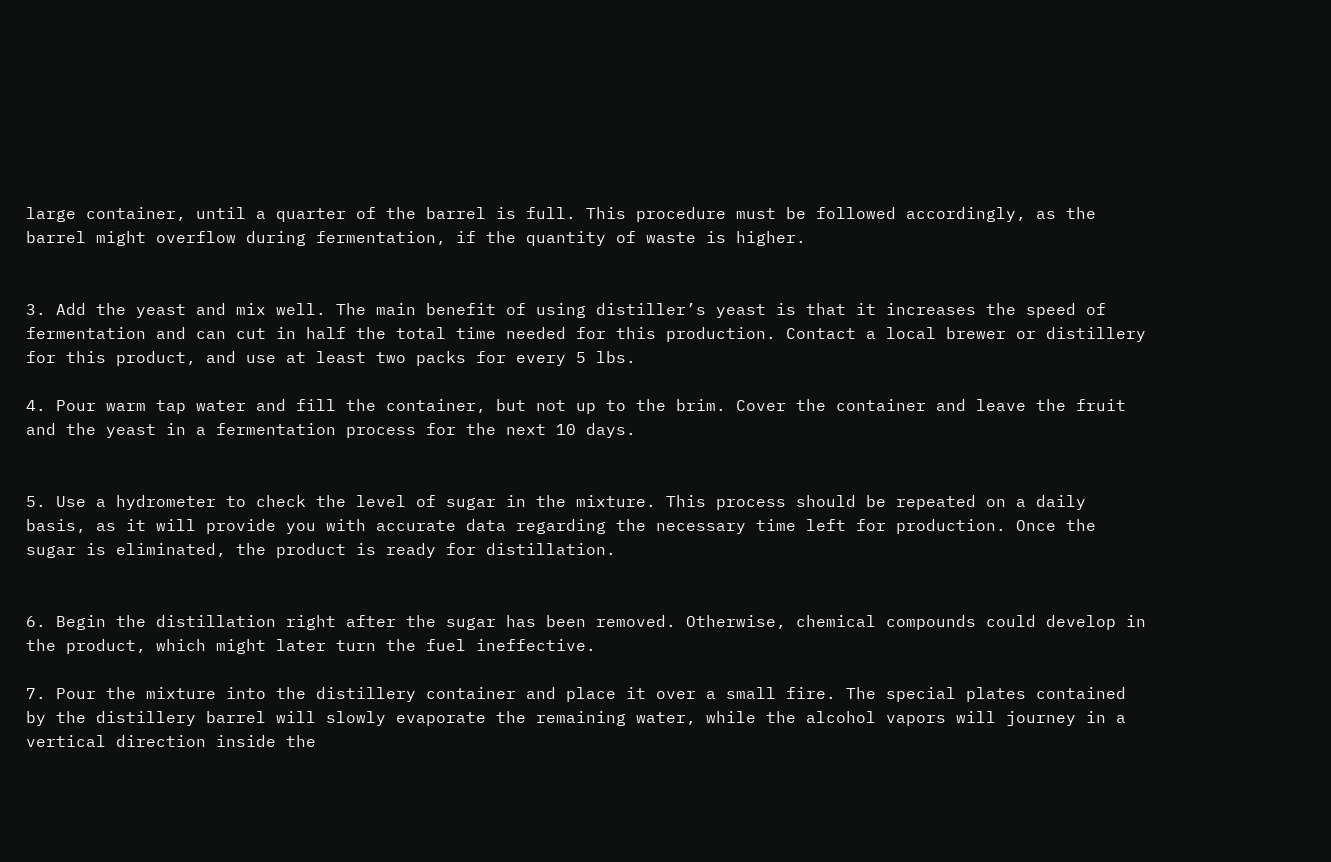large container, until a quarter of the barrel is full. This procedure must be followed accordingly, as the barrel might overflow during fermentation, if the quantity of waste is higher.


3. Add the yeast and mix well. The main benefit of using distiller’s yeast is that it increases the speed of fermentation and can cut in half the total time needed for this production. Contact a local brewer or distillery for this product, and use at least two packs for every 5 lbs.

4. Pour warm tap water and fill the container, but not up to the brim. Cover the container and leave the fruit and the yeast in a fermentation process for the next 10 days.


5. Use a hydrometer to check the level of sugar in the mixture. This process should be repeated on a daily basis, as it will provide you with accurate data regarding the necessary time left for production. Once the sugar is eliminated, the product is ready for distillation.


6. Begin the distillation right after the sugar has been removed. Otherwise, chemical compounds could develop in the product, which might later turn the fuel ineffective.

7. Pour the mixture into the distillery container and place it over a small fire. The special plates contained by the distillery barrel will slowly evaporate the remaining water, while the alcohol vapors will journey in a vertical direction inside the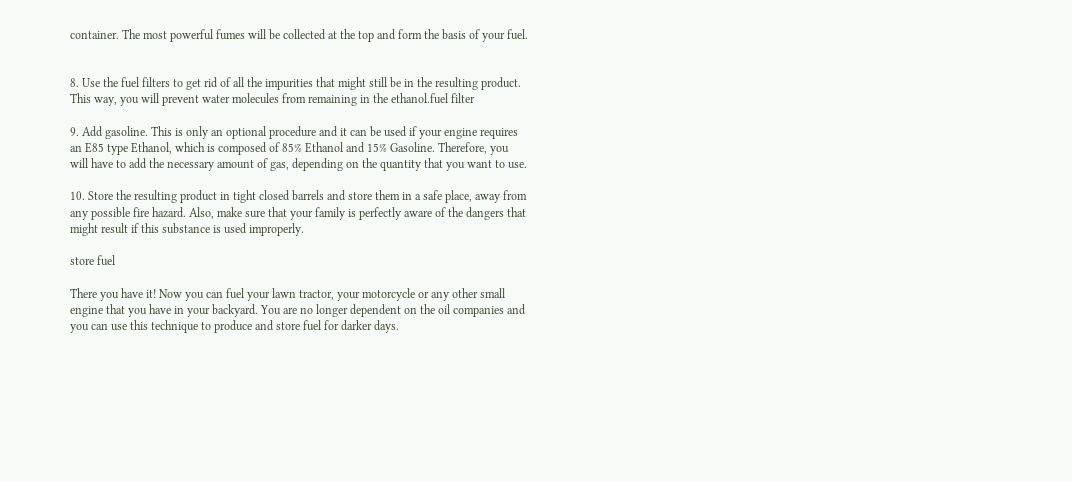container. The most powerful fumes will be collected at the top and form the basis of your fuel.


8. Use the fuel filters to get rid of all the impurities that might still be in the resulting product. This way, you will prevent water molecules from remaining in the ethanol.fuel filter

9. Add gasoline. This is only an optional procedure and it can be used if your engine requires an E85 type Ethanol, which is composed of 85% Ethanol and 15% Gasoline. Therefore, you will have to add the necessary amount of gas, depending on the quantity that you want to use.

10. Store the resulting product in tight closed barrels and store them in a safe place, away from any possible fire hazard. Also, make sure that your family is perfectly aware of the dangers that might result if this substance is used improperly.

store fuel

There you have it! Now you can fuel your lawn tractor, your motorcycle or any other small engine that you have in your backyard. You are no longer dependent on the oil companies and you can use this technique to produce and store fuel for darker days.